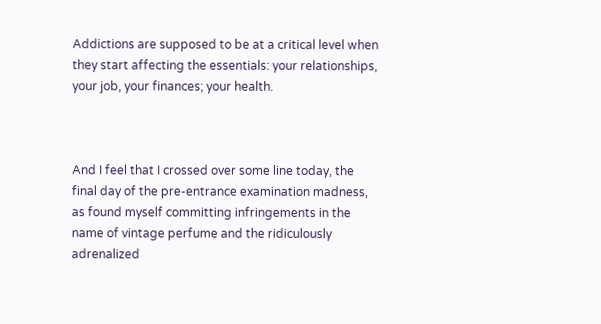Addictions are supposed to be at a critical level when they start affecting the essentials: your relationships, your job, your finances; your health.



And I feel that I crossed over some line today, the final day of the pre-entrance examination madness, as found myself committing infringements in the name of vintage perfume and the ridiculously adrenalized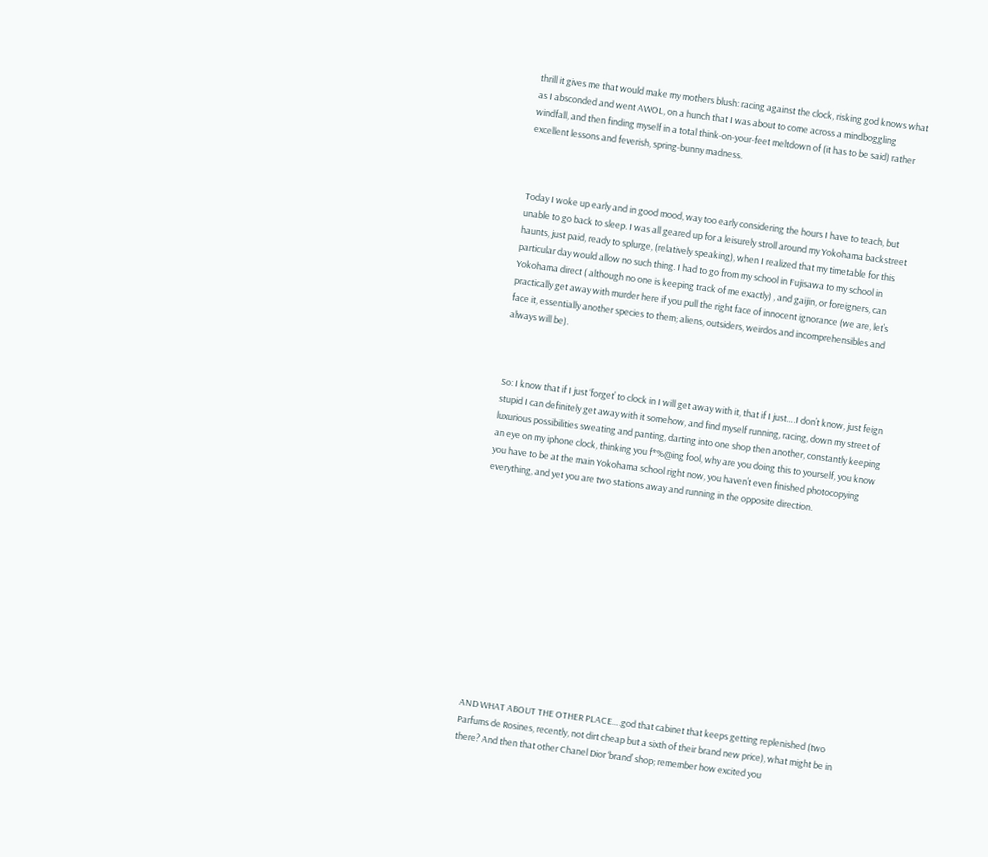thrill it gives me that would make my mothers blush: racing against the clock, risking god knows what as I absconded and went AWOL, on a hunch that I was about to come across a mindboggling windfall, and then finding myself in a total think-on-your-feet meltdown of (it has to be said) rather excellent lessons and feverish, spring-bunny madness.



Today I woke up early and in good mood, way too early considering the hours I have to teach, but unable to go back to sleep. I was all geared up for a leisurely stroll around my Yokohama backstreet haunts, just paid, ready to splurge, (relatively speaking), when I realized that my timetable for this particular day would allow no such thing. I had to go from my school in Fujisawa to my school in Yokohama direct ( although no one is keeping track of me exactly) , and gaijin, or foreigners, can practically get away with murder here if you pull the right face of innocent ignorance (we are, let’s face it, essentially another species to them; aliens, outsiders, weirdos and incomprehensibles and always will be).



So: I know that if I just ‘forget’ to clock in I will get away with it, that if I just….I don’t know, just feign stupid I can definitely get away with it somehow, and find myself running, racing, down my street of luxurious possibilities sweating and panting, darting into one shop then another, constantly keeping an eye on my iphone clock, thinking you f*%@ing fool, why are you doing this to yourself, you know you have to be at the main Yokohama school right now, you haven’t even finished photocopying everything, and yet you are two stations away and running in the opposite direction.













AND WHAT ABOUT THE OTHER PLACE….god that cabinet that keeps getting replenished (two Parfums de Rosines, recently, not dirt cheap but a sixth of their brand new price), what might be in there? And then that other Chanel Dior ‘brand’ shop; remember how excited you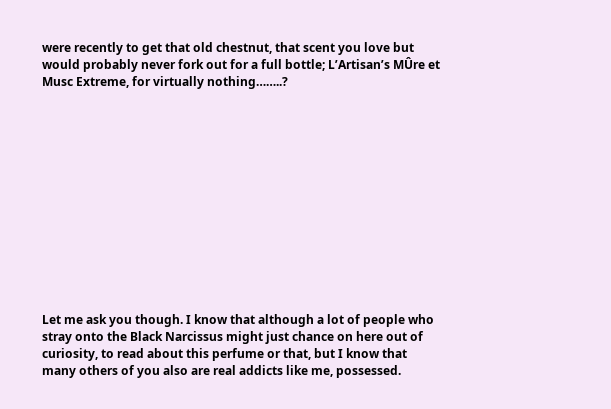were recently to get that old chestnut, that scent you love but would probably never fork out for a full bottle; L’Artisan’s MÛre et Musc Extreme, for virtually nothing……..?













Let me ask you though. I know that although a lot of people who stray onto the Black Narcissus might just chance on here out of curiosity, to read about this perfume or that, but I know that many others of you also are real addicts like me, possessed.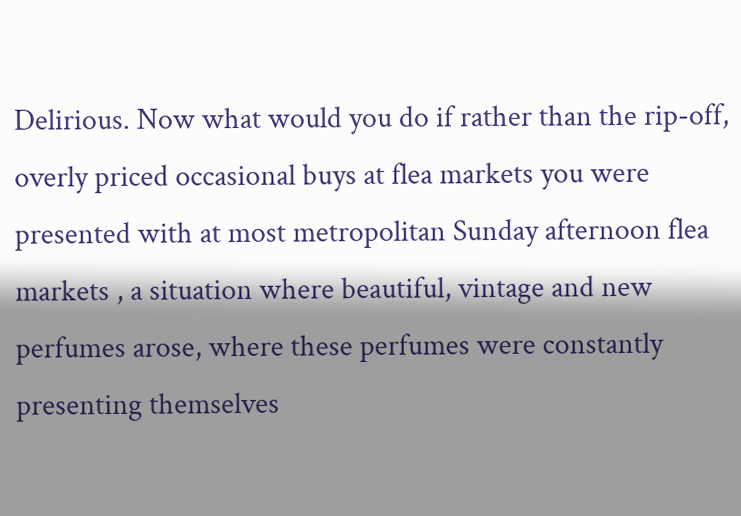Delirious. Now what would you do if rather than the rip-off, overly priced occasional buys at flea markets you were presented with at most metropolitan Sunday afternoon flea markets , a situation where beautiful, vintage and new perfumes arose, where these perfumes were constantly presenting themselves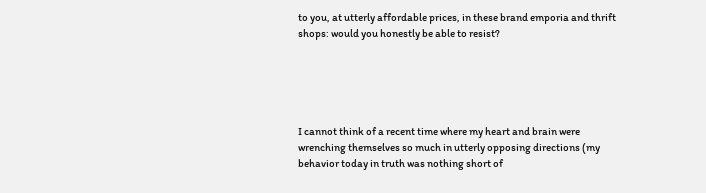to you, at utterly affordable prices, in these brand emporia and thrift shops: would you honestly be able to resist?





I cannot think of a recent time where my heart and brain were wrenching themselves so much in utterly opposing directions (my behavior today in truth was nothing short of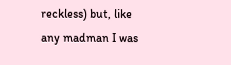reckless) but, like any madman I was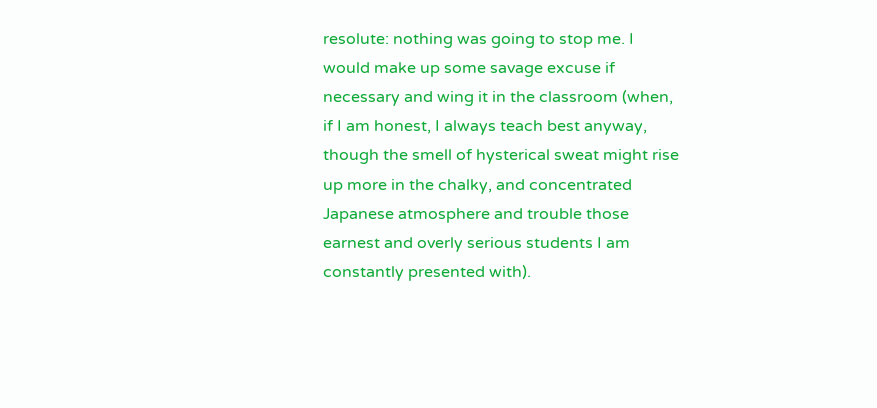resolute: nothing was going to stop me. I would make up some savage excuse if necessary and wing it in the classroom (when, if I am honest, I always teach best anyway, though the smell of hysterical sweat might rise up more in the chalky, and concentrated Japanese atmosphere and trouble those earnest and overly serious students I am constantly presented with).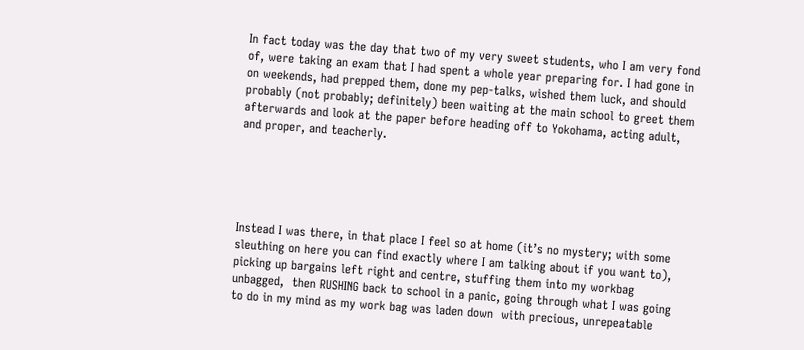In fact today was the day that two of my very sweet students, who I am very fond of, were taking an exam that I had spent a whole year preparing for. I had gone in on weekends, had prepped them, done my pep-talks, wished them luck, and should probably (not probably; definitely) been waiting at the main school to greet them afterwards and look at the paper before heading off to Yokohama, acting adult, and proper, and teacherly.





Instead I was there, in that place I feel so at home (it’s no mystery; with some sleuthing on here you can find exactly where I am talking about if you want to), picking up bargains left right and centre, stuffing them into my workbag unbagged,  then RUSHING back to school in a panic, going through what I was going to do in my mind as my work bag was laden down  with precious, unrepeatable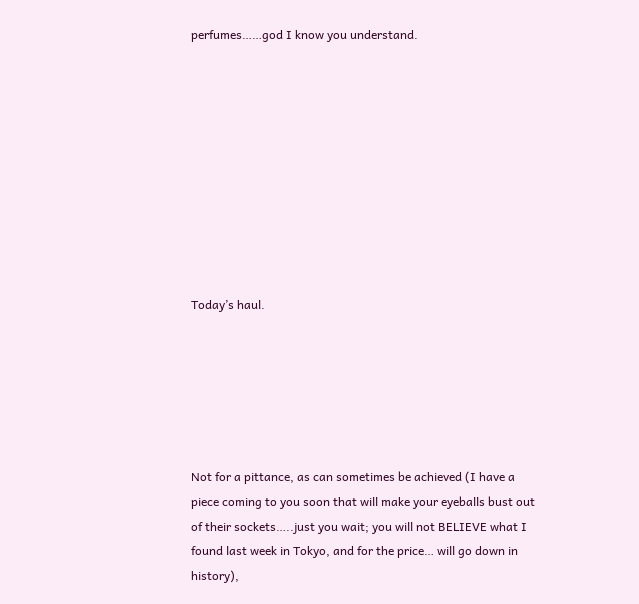perfumes……god I know you understand.










Today’s haul.






Not for a pittance, as can sometimes be achieved (I have a piece coming to you soon that will make your eyeballs bust out of their sockets…..just you wait; you will not BELIEVE what I found last week in Tokyo, and for the price… will go down in history),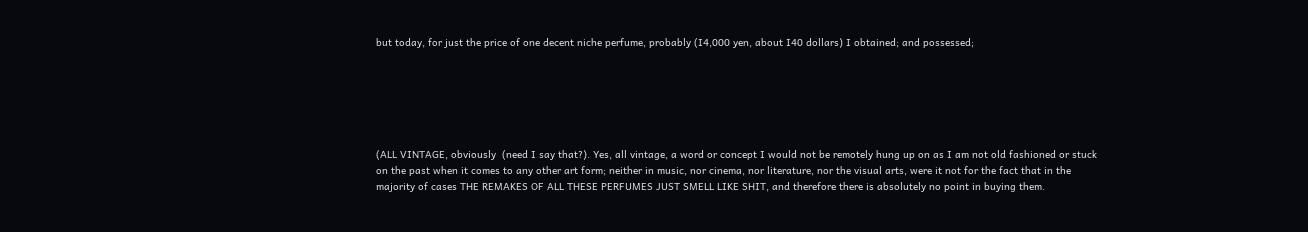but today, for just the price of one decent niche perfume, probably (I4,000 yen, about I40 dollars) I obtained; and possessed;






(ALL VINTAGE, obviously  (need I say that?). Yes, all vintage, a word or concept I would not be remotely hung up on as I am not old fashioned or stuck on the past when it comes to any other art form; neither in music, nor cinema, nor literature, nor the visual arts, were it not for the fact that in the majority of cases THE REMAKES OF ALL THESE PERFUMES JUST SMELL LIKE SHIT, and therefore there is absolutely no point in buying them.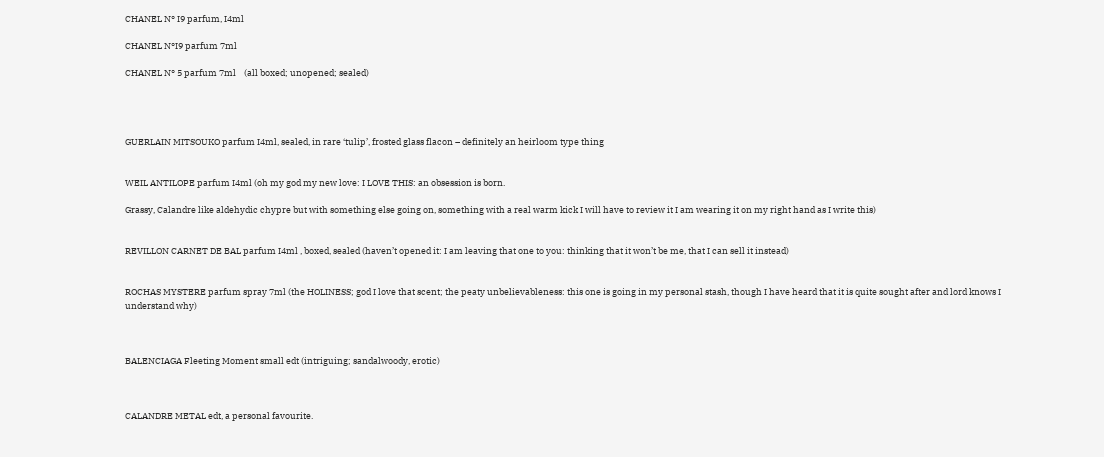CHANEL N° I9 parfum, I4ml

CHANEL N°I9 parfum 7ml

CHANEL N° 5 parfum 7ml    (all boxed; unopened; sealed)




GUERLAIN MITSOUKO parfum I4ml, sealed, in rare ‘tulip’, frosted glass flacon – definitely an heirloom type thing


WEIL ANTILOPE parfum I4ml (oh my god my new love: I LOVE THIS: an obsession is born.

Grassy, Calandre like aldehydic chypre but with something else going on, something with a real warm kick I will have to review it I am wearing it on my right hand as I write this)


REVILLON CARNET DE BAL parfum I4ml , boxed, sealed (haven’t opened it: I am leaving that one to you: thinking that it won’t be me, that I can sell it instead)


ROCHAS MYSTERE parfum spray 7ml (the HOLINESS; god I love that scent; the peaty unbelievableness: this one is going in my personal stash, though I have heard that it is quite sought after and lord knows I understand why)



BALENCIAGA Fleeting Moment small edt (intriguing; sandalwoody, erotic)



CALANDRE METAL edt, a personal favourite.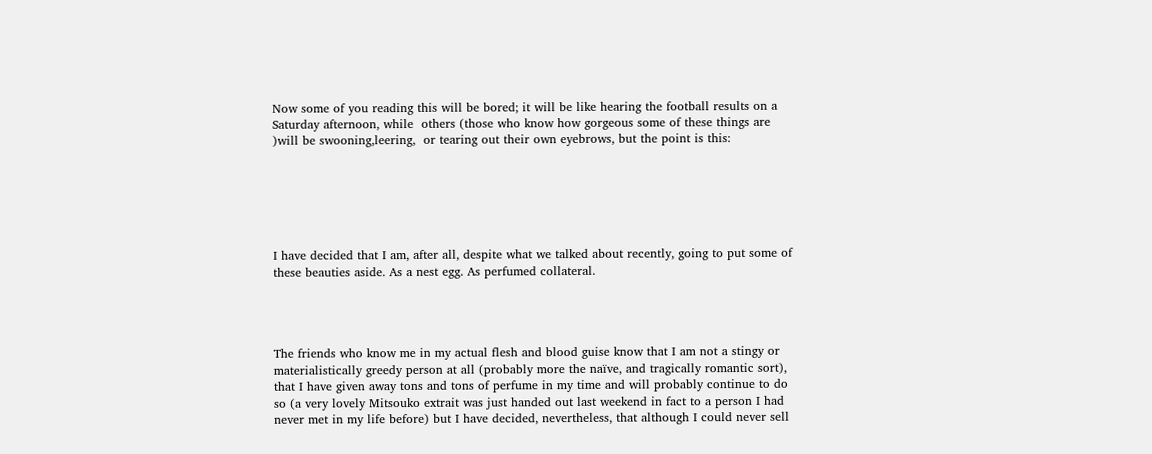Now some of you reading this will be bored; it will be like hearing the football results on a Saturday afternoon, while  others (those who know how gorgeous some of these things are )will be swooning,leering,  or tearing out their own eyebrows, but the point is this:






I have decided that I am, after all, despite what we talked about recently, going to put some of these beauties aside. As a nest egg. As perfumed collateral.




The friends who know me in my actual flesh and blood guise know that I am not a stingy or materialistically greedy person at all (probably more the naïve, and tragically romantic sort), that I have given away tons and tons of perfume in my time and will probably continue to do so (a very lovely Mitsouko extrait was just handed out last weekend in fact to a person I had never met in my life before) but I have decided, nevertheless, that although I could never sell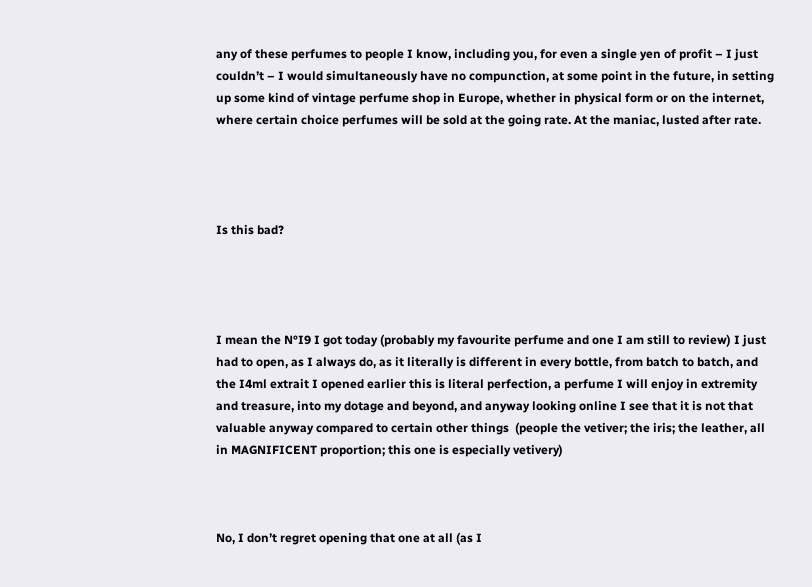any of these perfumes to people I know, including you, for even a single yen of profit – I just couldn’t – I would simultaneously have no compunction, at some point in the future, in setting up some kind of vintage perfume shop in Europe, whether in physical form or on the internet, where certain choice perfumes will be sold at the going rate. At the maniac, lusted after rate.




Is this bad?




I mean the N°I9 I got today (probably my favourite perfume and one I am still to review) I just had to open, as I always do, as it literally is different in every bottle, from batch to batch, and the I4ml extrait I opened earlier this is literal perfection, a perfume I will enjoy in extremity and treasure, into my dotage and beyond, and anyway looking online I see that it is not that valuable anyway compared to certain other things  (people the vetiver; the iris; the leather, all in MAGNIFICENT proportion; this one is especially vetivery)



No, I don’t regret opening that one at all (as I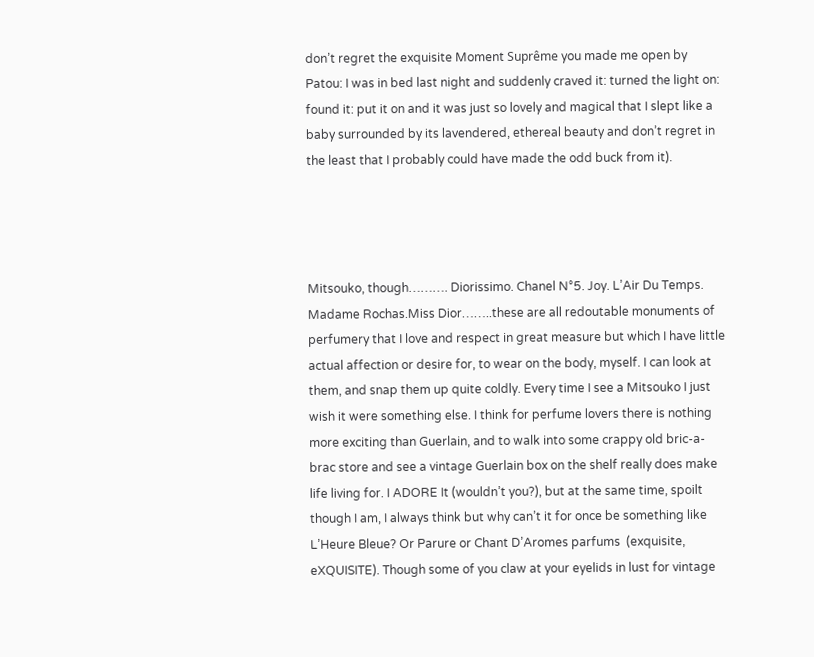don’t regret the exquisite Moment Suprême you made me open by Patou: I was in bed last night and suddenly craved it: turned the light on: found it: put it on and it was just so lovely and magical that I slept like a baby surrounded by its lavendered, ethereal beauty and don’t regret in the least that I probably could have made the odd buck from it).




Mitsouko, though………. Diorissimo. Chanel N°5. Joy. L’Air Du Temps. Madame Rochas.Miss Dior……..these are all redoutable monuments of perfumery that I love and respect in great measure but which I have little actual affection or desire for, to wear on the body, myself. I can look at them, and snap them up quite coldly. Every time I see a Mitsouko I just wish it were something else. I think for perfume lovers there is nothing more exciting than Guerlain, and to walk into some crappy old bric-a-brac store and see a vintage Guerlain box on the shelf really does make life living for. I ADORE It (wouldn’t you?), but at the same time, spoilt though I am, I always think but why can’t it for once be something like L’Heure Bleue? Or Parure or Chant D’Aromes parfums  (exquisite, eXQUISITE). Though some of you claw at your eyelids in lust for vintage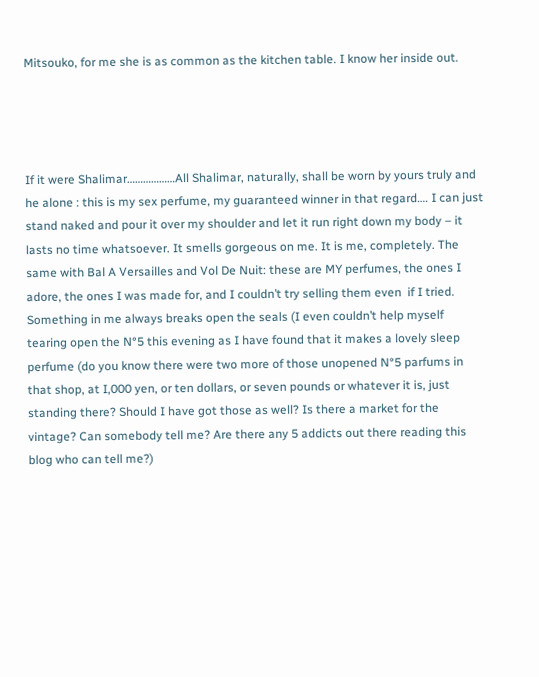Mitsouko, for me she is as common as the kitchen table. I know her inside out.




If it were Shalimar………………All Shalimar, naturally, shall be worn by yours truly and he alone : this is my sex perfume, my guaranteed winner in that regard…. I can just stand naked and pour it over my shoulder and let it run right down my body – it lasts no time whatsoever. It smells gorgeous on me. It is me, completely. The same with Bal A Versailles and Vol De Nuit: these are MY perfumes, the ones I adore, the ones I was made for, and I couldn’t try selling them even  if I tried. Something in me always breaks open the seals (I even couldn’t help myself tearing open the N°5 this evening as I have found that it makes a lovely sleep perfume (do you know there were two more of those unopened N°5 parfums in that shop, at I,000 yen, or ten dollars, or seven pounds or whatever it is, just standing there? Should I have got those as well? Is there a market for the vintage? Can somebody tell me? Are there any 5 addicts out there reading this blog who can tell me?)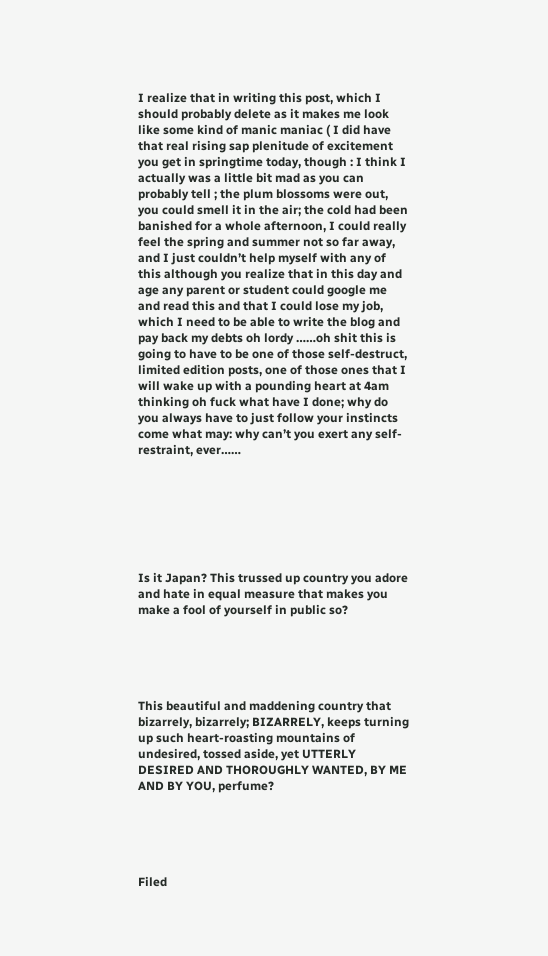I realize that in writing this post, which I should probably delete as it makes me look like some kind of manic maniac ( I did have that real rising sap plenitude of excitement you get in springtime today, though : I think I actually was a little bit mad as you can probably tell ; the plum blossoms were out, you could smell it in the air; the cold had been banished for a whole afternoon, I could really feel the spring and summer not so far away, and I just couldn’t help myself with any of this although you realize that in this day and age any parent or student could google me and read this and that I could lose my job, which I need to be able to write the blog and pay back my debts oh lordy ……oh shit this is going to have to be one of those self-destruct, limited edition posts, one of those ones that I will wake up with a pounding heart at 4am thinking oh fuck what have I done; why do you always have to just follow your instincts come what may: why can’t you exert any self-restraint, ever……







Is it Japan? This trussed up country you adore and hate in equal measure that makes you make a fool of yourself in public so?





This beautiful and maddening country that bizarrely, bizarrely; BIZARRELY, keeps turning up such heart-roasting mountains of undesired, tossed aside, yet UTTERLY DESIRED AND THOROUGHLY WANTED, BY ME AND BY YOU, perfume?





Filed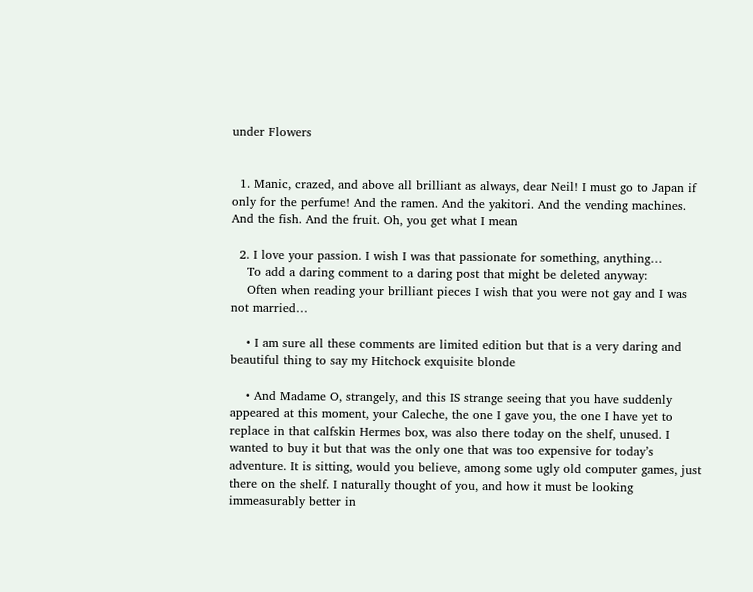under Flowers


  1. Manic, crazed, and above all brilliant as always, dear Neil! I must go to Japan if only for the perfume! And the ramen. And the yakitori. And the vending machines. And the fish. And the fruit. Oh, you get what I mean

  2. I love your passion. I wish I was that passionate for something, anything…
    To add a daring comment to a daring post that might be deleted anyway:
    Often when reading your brilliant pieces I wish that you were not gay and I was not married…

    • I am sure all these comments are limited edition but that is a very daring and beautiful thing to say my Hitchock exquisite blonde

    • And Madame O, strangely, and this IS strange seeing that you have suddenly appeared at this moment, your Caleche, the one I gave you, the one I have yet to replace in that calfskin Hermes box, was also there today on the shelf, unused. I wanted to buy it but that was the only one that was too expensive for today’s adventure. It is sitting, would you believe, among some ugly old computer games, just there on the shelf. I naturally thought of you, and how it must be looking immeasurably better in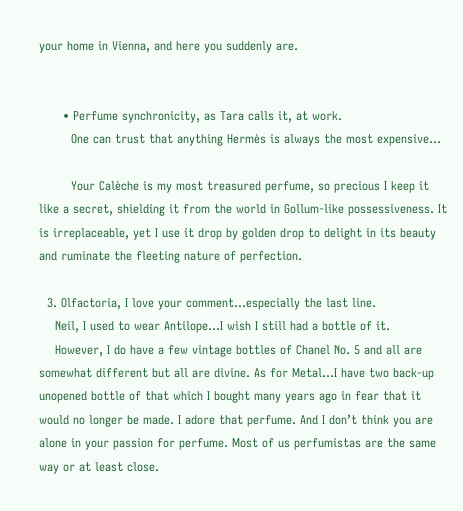your home in Vienna, and here you suddenly are.


      • Perfume synchronicity, as Tara calls it, at work.
        One can trust that anything Hermès is always the most expensive…

        Your Calèche is my most treasured perfume, so precious I keep it like a secret, shielding it from the world in Gollum-like possessiveness. It is irreplaceable, yet I use it drop by golden drop to delight in its beauty and ruminate the fleeting nature of perfection.

  3. Olfactoria, I love your comment…especially the last line.
    Neil, I used to wear Antilope…I wish I still had a bottle of it.
    However, I do have a few vintage bottles of Chanel No. 5 and all are somewhat different but all are divine. As for Metal…I have two back-up unopened bottle of that which I bought many years ago in fear that it would no longer be made. I adore that perfume. And I don’t think you are alone in your passion for perfume. Most of us perfumistas are the same way or at least close.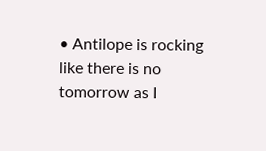• Antilope is rocking like there is no tomorrow as I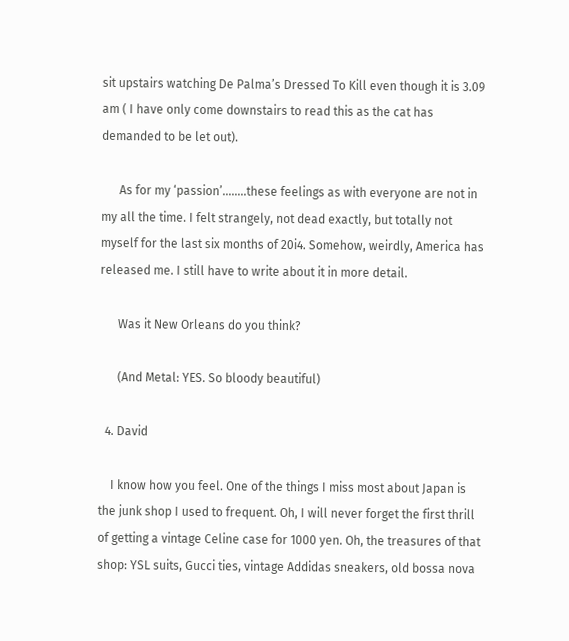sit upstairs watching De Palma’s Dressed To Kill even though it is 3.09 am ( I have only come downstairs to read this as the cat has demanded to be let out).

      As for my ‘passion’……..these feelings as with everyone are not in my all the time. I felt strangely, not dead exactly, but totally not myself for the last six months of 20i4. Somehow, weirdly, America has released me. I still have to write about it in more detail.

      Was it New Orleans do you think?

      (And Metal: YES. So bloody beautiful)

  4. David

    I know how you feel. One of the things I miss most about Japan is the junk shop I used to frequent. Oh, I will never forget the first thrill of getting a vintage Celine case for 1000 yen. Oh, the treasures of that shop: YSL suits, Gucci ties, vintage Addidas sneakers, old bossa nova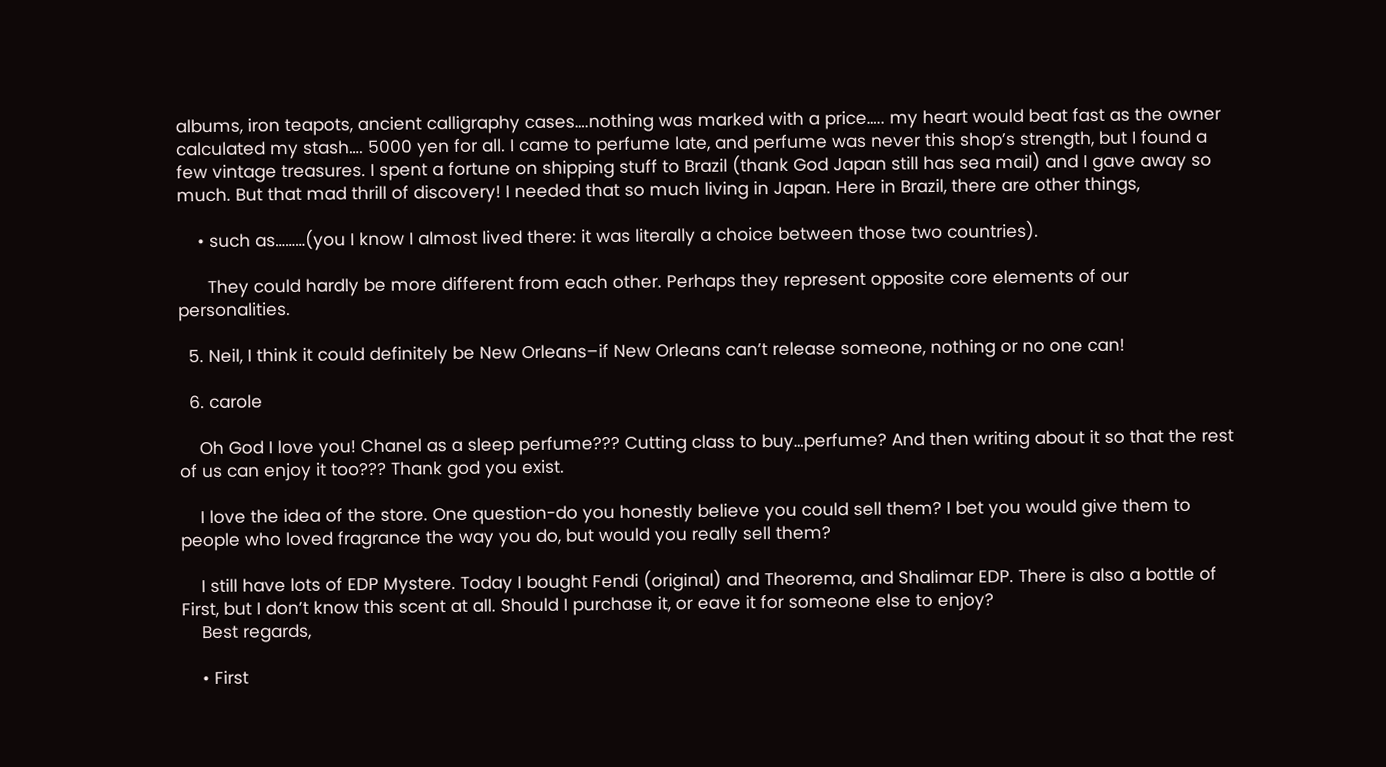albums, iron teapots, ancient calligraphy cases….nothing was marked with a price….. my heart would beat fast as the owner calculated my stash…. 5000 yen for all. I came to perfume late, and perfume was never this shop’s strength, but I found a few vintage treasures. I spent a fortune on shipping stuff to Brazil (thank God Japan still has sea mail) and I gave away so much. But that mad thrill of discovery! I needed that so much living in Japan. Here in Brazil, there are other things,

    • such as………(you I know I almost lived there: it was literally a choice between those two countries).

      They could hardly be more different from each other. Perhaps they represent opposite core elements of our personalities.

  5. Neil, I think it could definitely be New Orleans–if New Orleans can’t release someone, nothing or no one can!

  6. carole

    Oh God I love you! Chanel as a sleep perfume??? Cutting class to buy…perfume? And then writing about it so that the rest of us can enjoy it too??? Thank god you exist.

    I love the idea of the store. One question-do you honestly believe you could sell them? I bet you would give them to people who loved fragrance the way you do, but would you really sell them?

    I still have lots of EDP Mystere. Today I bought Fendi (original) and Theorema, and Shalimar EDP. There is also a bottle of First, but I don’t know this scent at all. Should I purchase it, or eave it for someone else to enjoy?
    Best regards,

    • First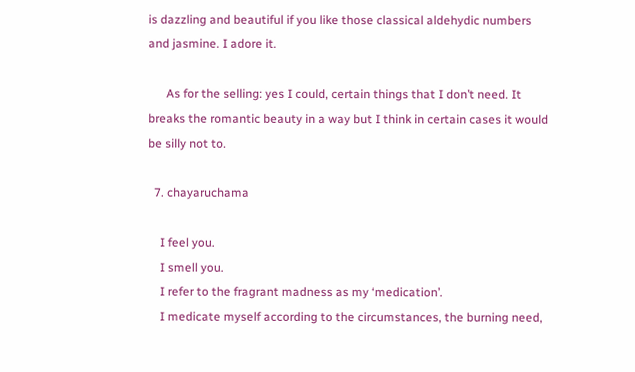is dazzling and beautiful if you like those classical aldehydic numbers and jasmine. I adore it.

      As for the selling: yes I could, certain things that I don’t need. It breaks the romantic beauty in a way but I think in certain cases it would be silly not to.

  7. chayaruchama

    I feel you.
    I smell you.
    I refer to the fragrant madness as my ‘medication’.
    I medicate myself according to the circumstances, the burning need,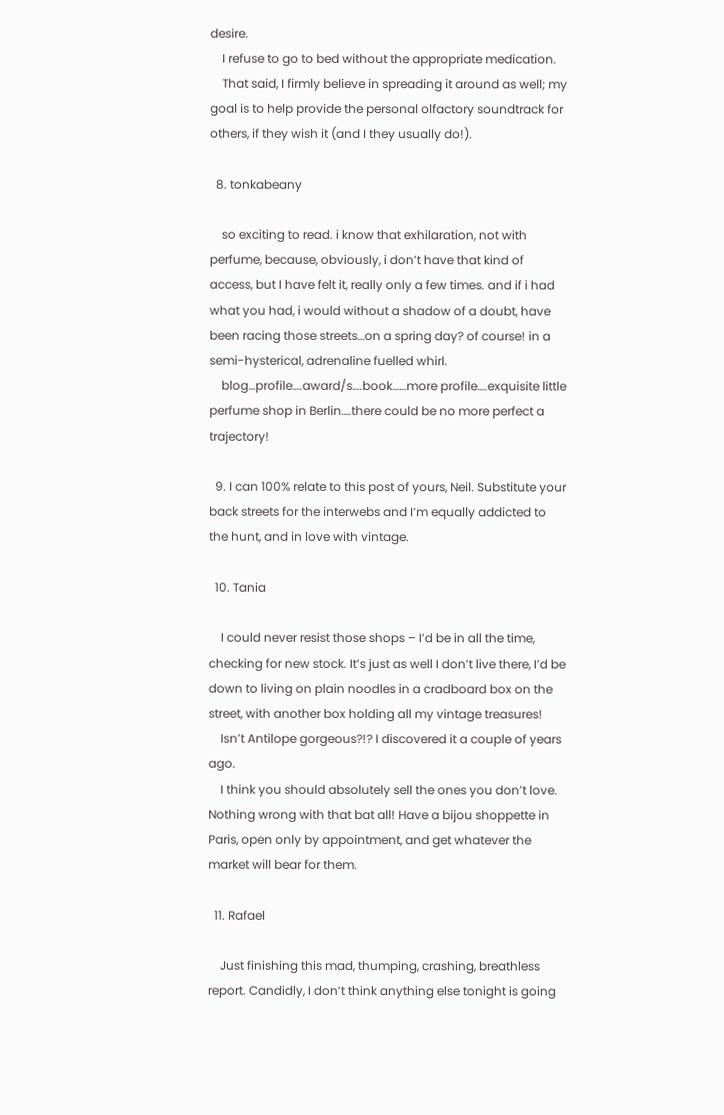desire.
    I refuse to go to bed without the appropriate medication.
    That said, I firmly believe in spreading it around as well; my goal is to help provide the personal olfactory soundtrack for others, if they wish it (and I they usually do!).

  8. tonkabeany

    so exciting to read. i know that exhilaration, not with perfume, because, obviously, i don’t have that kind of access, but I have felt it, really only a few times. and if i had what you had, i would without a shadow of a doubt, have been racing those streets…on a spring day? of course! in a semi-hysterical, adrenaline fuelled whirl.
    blog…profile….award/s….book……more profile….exquisite little perfume shop in Berlin….there could be no more perfect a trajectory!

  9. I can 100% relate to this post of yours, Neil. Substitute your back streets for the interwebs and I’m equally addicted to the hunt, and in love with vintage.

  10. Tania

    I could never resist those shops – I’d be in all the time, checking for new stock. It’s just as well I don’t live there, I’d be down to living on plain noodles in a cradboard box on the street, with another box holding all my vintage treasures!
    Isn’t Antilope gorgeous?!? I discovered it a couple of years ago.
    I think you should absolutely sell the ones you don’t love. Nothing wrong with that bat all! Have a bijou shoppette in Paris, open only by appointment, and get whatever the market will bear for them.

  11. Rafael

    Just finishing this mad, thumping, crashing, breathless report. Candidly, I don’t think anything else tonight is going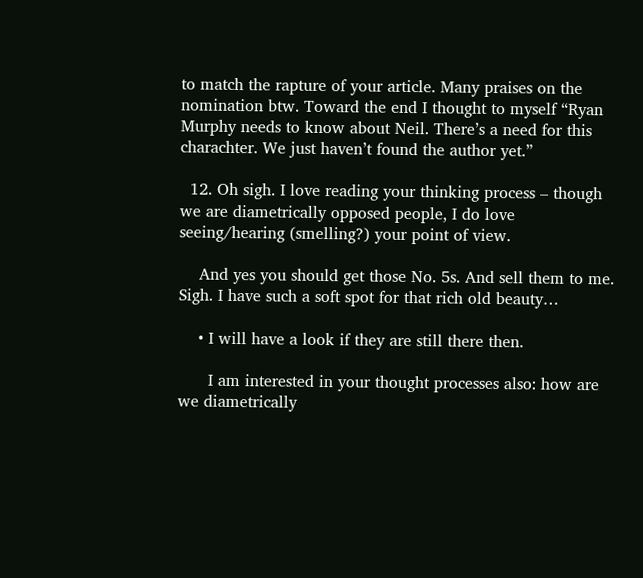to match the rapture of your article. Many praises on the nomination btw. Toward the end I thought to myself “Ryan Murphy needs to know about Neil. There’s a need for this charachter. We just haven’t found the author yet.”

  12. Oh sigh. I love reading your thinking process – though we are diametrically opposed people, I do love seeing/hearing (smelling?) your point of view.

    And yes you should get those No. 5s. And sell them to me. Sigh. I have such a soft spot for that rich old beauty…

    • I will have a look if they are still there then.

      I am interested in your thought processes also: how are we diametrically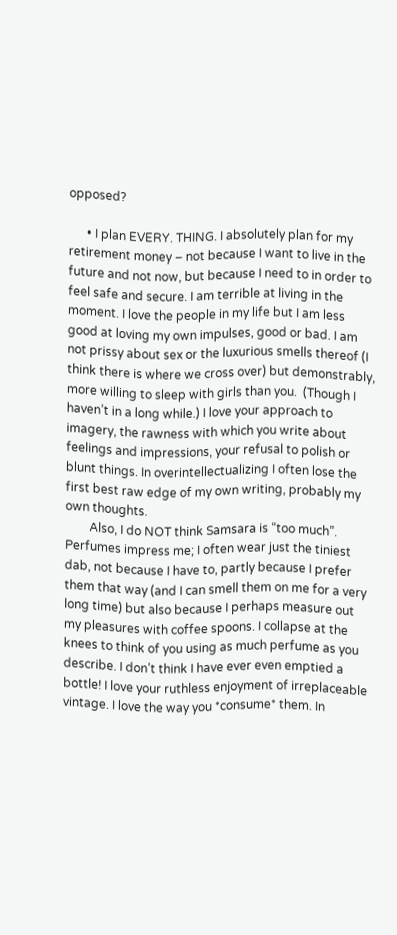opposed?

      • I plan EVERY. THING. I absolutely plan for my retirement money – not because I want to live in the future and not now, but because I need to in order to feel safe and secure. I am terrible at living in the moment. I love the people in my life but I am less good at loving my own impulses, good or bad. I am not prissy about sex or the luxurious smells thereof (I think there is where we cross over) but demonstrably, more willing to sleep with girls than you.  (Though I haven’t in a long while.) I love your approach to imagery, the rawness with which you write about feelings and impressions, your refusal to polish or blunt things. In overintellectualizing I often lose the first best raw edge of my own writing, probably my own thoughts.
        Also, I do NOT think Samsara is “too much”.  Perfumes impress me; I often wear just the tiniest dab, not because I have to, partly because I prefer them that way (and I can smell them on me for a very long time) but also because I perhaps measure out my pleasures with coffee spoons. I collapse at the knees to think of you using as much perfume as you describe. I don’t think I have ever even emptied a bottle! I love your ruthless enjoyment of irreplaceable vintage. I love the way you *consume* them. In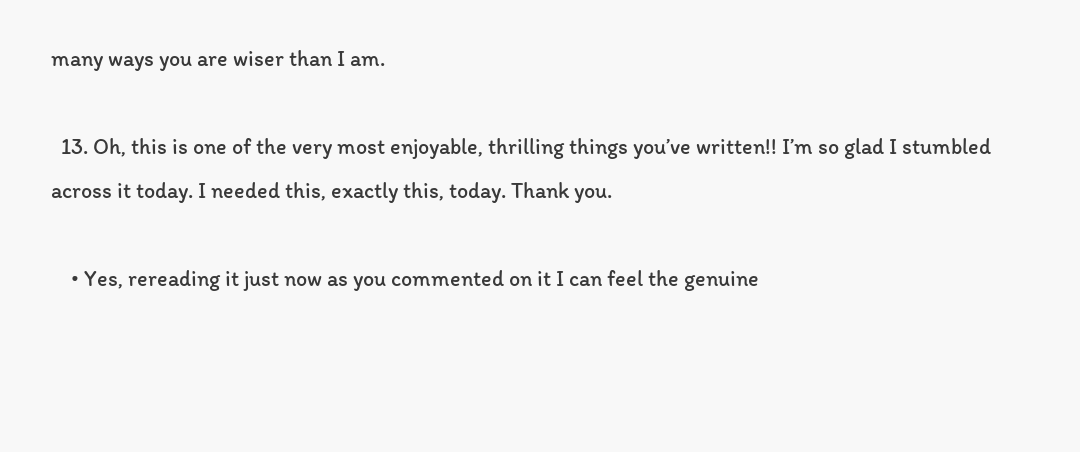many ways you are wiser than I am.

  13. Oh, this is one of the very most enjoyable, thrilling things you’ve written!! I’m so glad I stumbled across it today. I needed this, exactly this, today. Thank you.

    • Yes, rereading it just now as you commented on it I can feel the genuine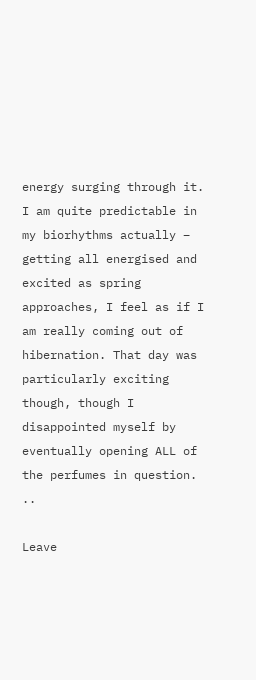energy surging through it. I am quite predictable in my biorhythms actually – getting all energised and excited as spring approaches, I feel as if I am really coming out of hibernation. That day was particularly exciting though, though I disappointed myself by eventually opening ALL of the perfumes in question. ..

Leave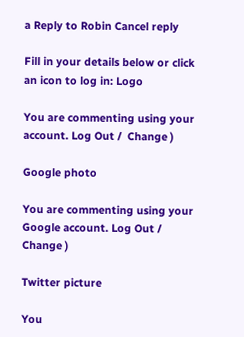a Reply to Robin Cancel reply

Fill in your details below or click an icon to log in: Logo

You are commenting using your account. Log Out /  Change )

Google photo

You are commenting using your Google account. Log Out /  Change )

Twitter picture

You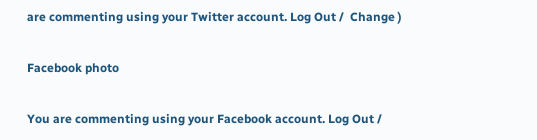are commenting using your Twitter account. Log Out /  Change )

Facebook photo

You are commenting using your Facebook account. Log Out /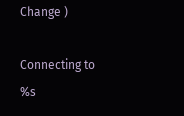Change )

Connecting to %s